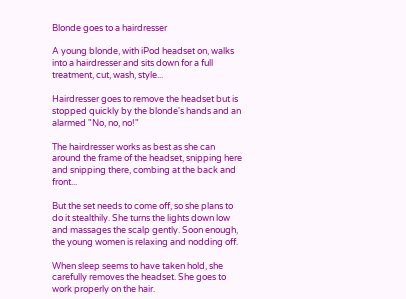Blonde goes to a hairdresser

A young blonde, with iPod headset on, walks into a hairdresser and sits down for a full treatment, cut, wash, style...

Hairdresser goes to remove the headset but is stopped quickly by the blonde's hands and an alarmed "No, no, no!"

The hairdresser works as best as she can around the frame of the headset, snipping here and snipping there, combing at the back and front...

But the set needs to come off, so she plans to do it stealthily. She turns the lights down low and massages the scalp gently. Soon enough, the young women is relaxing and nodding off.

When sleep seems to have taken hold, she carefully removes the headset. She goes to work properly on the hair.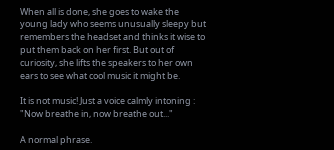When all is done, she goes to wake the young lady who seems unusually sleepy but remembers the headset and thinks it wise to put them back on her first. But out of curiosity, she lifts the speakers to her own ears to see what cool music it might be.

It is not music! Just a voice calmly intoning : "Now breathe in, now breathe out..."

A normal phrase.